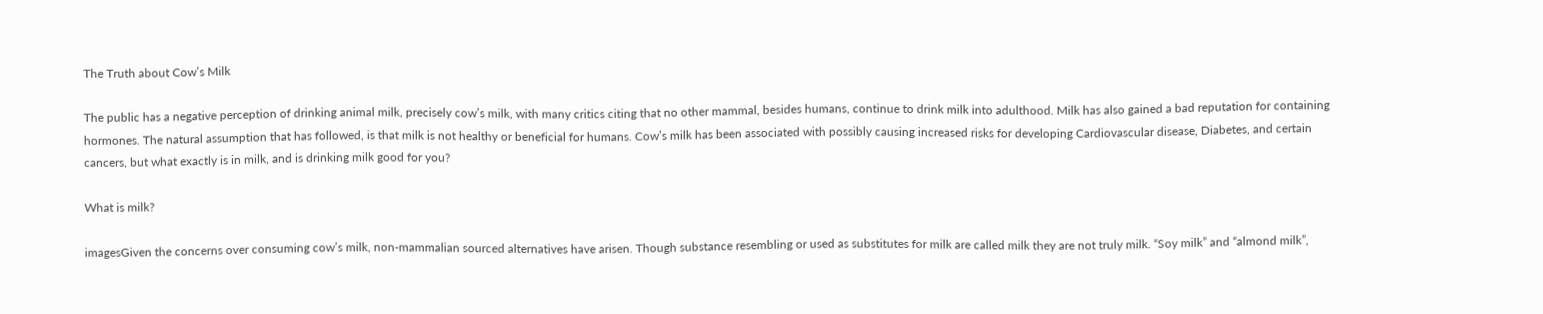The Truth about Cow’s Milk

The public has a negative perception of drinking animal milk, precisely cow’s milk, with many critics citing that no other mammal, besides humans, continue to drink milk into adulthood. Milk has also gained a bad reputation for containing hormones. The natural assumption that has followed, is that milk is not healthy or beneficial for humans. Cow’s milk has been associated with possibly causing increased risks for developing Cardiovascular disease, Diabetes, and certain cancers, but what exactly is in milk, and is drinking milk good for you?

What is milk?

imagesGiven the concerns over consuming cow’s milk, non-mammalian sourced alternatives have arisen. Though substance resembling or used as substitutes for milk are called milk they are not truly milk. “Soy milk” and “almond milk”,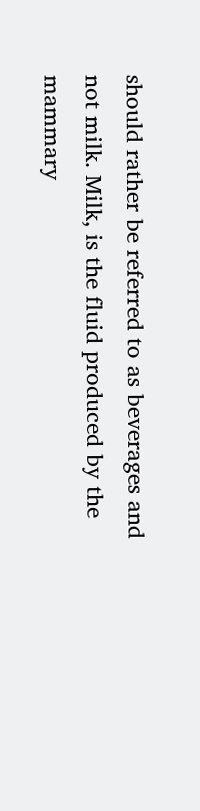should rather be referred to as beverages and not milk. Milk, is the fluid produced by the mammary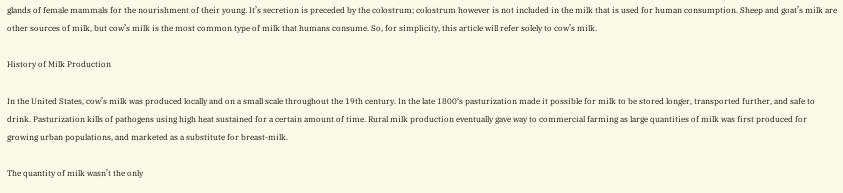glands of female mammals for the nourishment of their young. It’s secretion is preceded by the colostrum; colostrum however is not included in the milk that is used for human consumption. Sheep and goat’s milk are other sources of milk, but cow’s milk is the most common type of milk that humans consume. So, for simplicity, this article will refer solely to cow’s milk.

History of Milk Production

In the United States, cow’s milk was produced locally and on a small scale throughout the 19th century. In the late 1800‘s pasturization made it possible for milk to be stored longer, transported further, and safe to drink. Pasturization kills of pathogens using high heat sustained for a certain amount of time. Rural milk production eventually gave way to commercial farming as large quantities of milk was first produced for  growing urban populations, and marketed as a substitute for breast-milk.

The quantity of milk wasn’t the only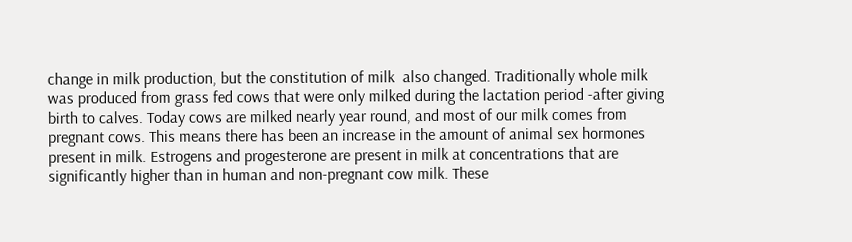change in milk production, but the constitution of milk  also changed. Traditionally whole milk was produced from grass fed cows that were only milked during the lactation period -after giving birth to calves. Today cows are milked nearly year round, and most of our milk comes from pregnant cows. This means there has been an increase in the amount of animal sex hormones present in milk. Estrogens and progesterone are present in milk at concentrations that are significantly higher than in human and non-pregnant cow milk. These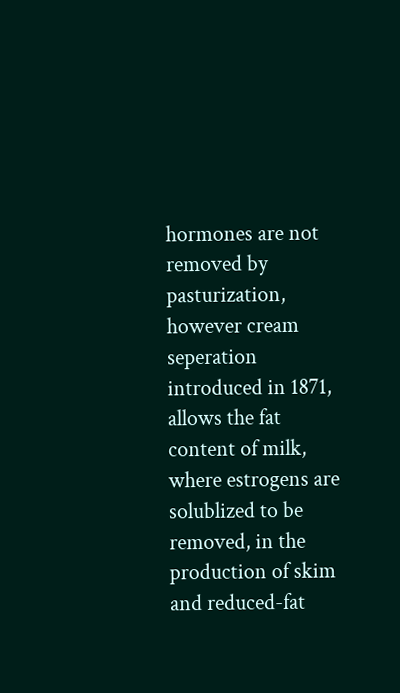hormones are not removed by pasturization, however cream seperation introduced in 1871, allows the fat content of milk, where estrogens are solublized to be removed, in the production of skim and reduced-fat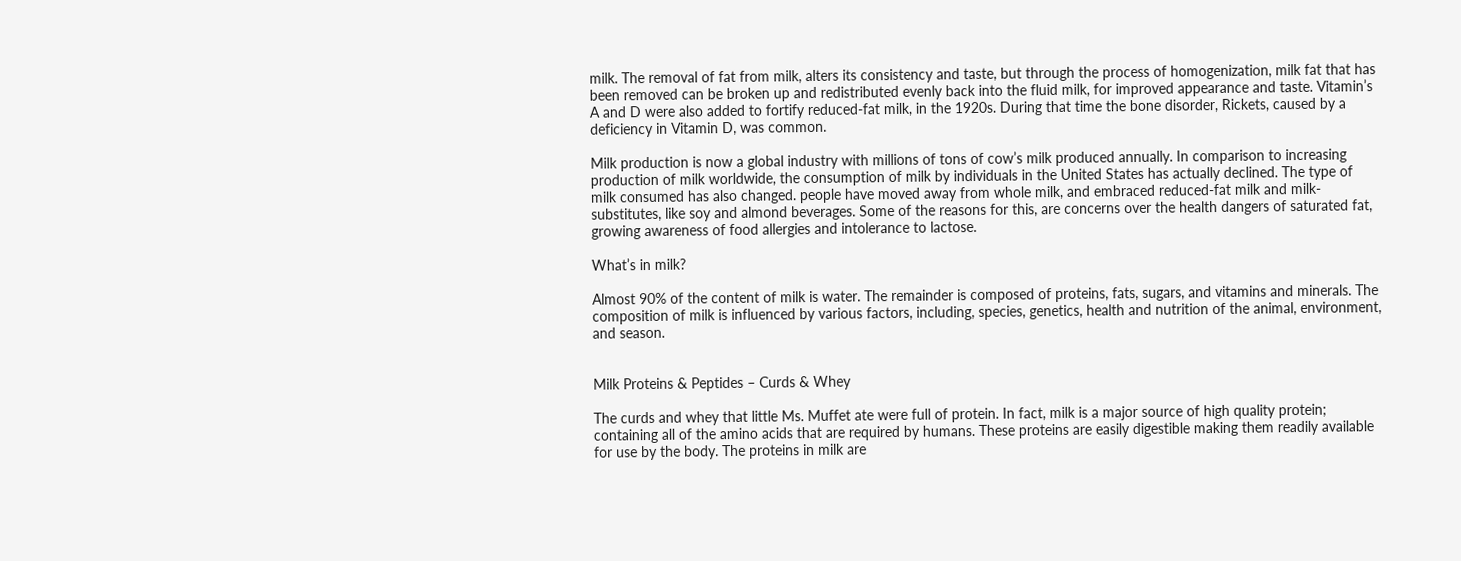milk. The removal of fat from milk, alters its consistency and taste, but through the process of homogenization, milk fat that has been removed can be broken up and redistributed evenly back into the fluid milk, for improved appearance and taste. Vitamin’s A and D were also added to fortify reduced-fat milk, in the 1920s. During that time the bone disorder, Rickets, caused by a deficiency in Vitamin D, was common.

Milk production is now a global industry with millions of tons of cow’s milk produced annually. In comparison to increasing production of milk worldwide, the consumption of milk by individuals in the United States has actually declined. The type of milk consumed has also changed. people have moved away from whole milk, and embraced reduced-fat milk and milk-substitutes, like soy and almond beverages. Some of the reasons for this, are concerns over the health dangers of saturated fat, growing awareness of food allergies and intolerance to lactose.

What’s in milk?

Almost 90% of the content of milk is water. The remainder is composed of proteins, fats, sugars, and vitamins and minerals. The composition of milk is influenced by various factors, including, species, genetics, health and nutrition of the animal, environment, and season.


Milk Proteins & Peptides – Curds & Whey

The curds and whey that little Ms. Muffet ate were full of protein. In fact, milk is a major source of high quality protein; containing all of the amino acids that are required by humans. These proteins are easily digestible making them readily available for use by the body. The proteins in milk are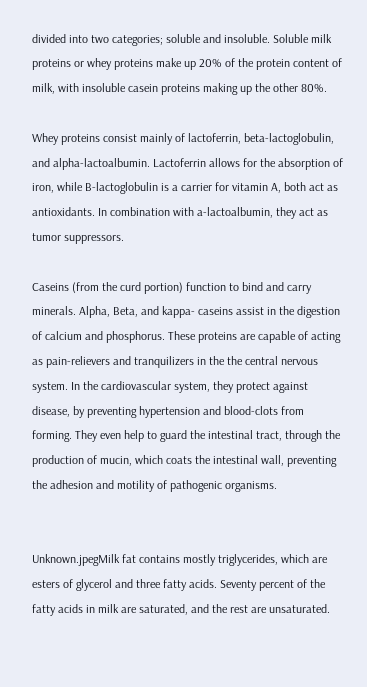divided into two categories; soluble and insoluble. Soluble milk proteins or whey proteins make up 20% of the protein content of milk, with insoluble casein proteins making up the other 80%.

Whey proteins consist mainly of lactoferrin, beta-lactoglobulin, and alpha-lactoalbumin. Lactoferrin allows for the absorption of iron, while B-lactoglobulin is a carrier for vitamin A, both act as antioxidants. In combination with a-lactoalbumin, they act as tumor suppressors.

Caseins (from the curd portion) function to bind and carry minerals. Alpha, Beta, and kappa- caseins assist in the digestion of calcium and phosphorus. These proteins are capable of acting as pain-relievers and tranquilizers in the the central nervous system. In the cardiovascular system, they protect against disease, by preventing hypertension and blood-clots from forming. They even help to guard the intestinal tract, through the production of mucin, which coats the intestinal wall, preventing the adhesion and motility of pathogenic organisms.


Unknown.jpegMilk fat contains mostly triglycerides, which are esters of glycerol and three fatty acids. Seventy percent of the fatty acids in milk are saturated, and the rest are unsaturated.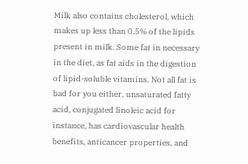Milk also contains cholesterol, which makes up less than 0.5% of the lipids present in milk. Some fat in necessary in the diet, as fat aids in the digestion of lipid-soluble vitamins. Not all fat is bad for you either, unsaturated fatty acid, conjugated linoleic acid for instance, has cardiovascular health benefits, anticancer properties, and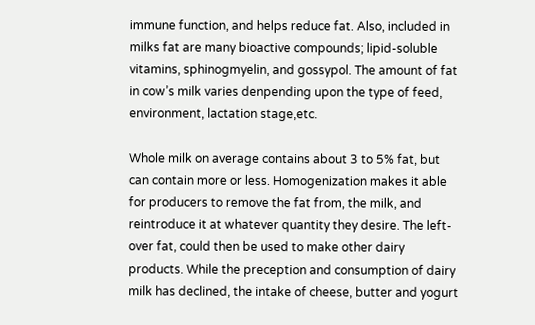immune function, and helps reduce fat. Also, included in milks fat are many bioactive compounds; lipid-soluble vitamins, sphinogmyelin, and gossypol. The amount of fat in cow’s milk varies denpending upon the type of feed, environment, lactation stage,etc.

Whole milk on average contains about 3 to 5% fat, but can contain more or less. Homogenization makes it able for producers to remove the fat from, the milk, and reintroduce it at whatever quantity they desire. The left-over fat, could then be used to make other dairy products. While the preception and consumption of dairy milk has declined, the intake of cheese, butter and yogurt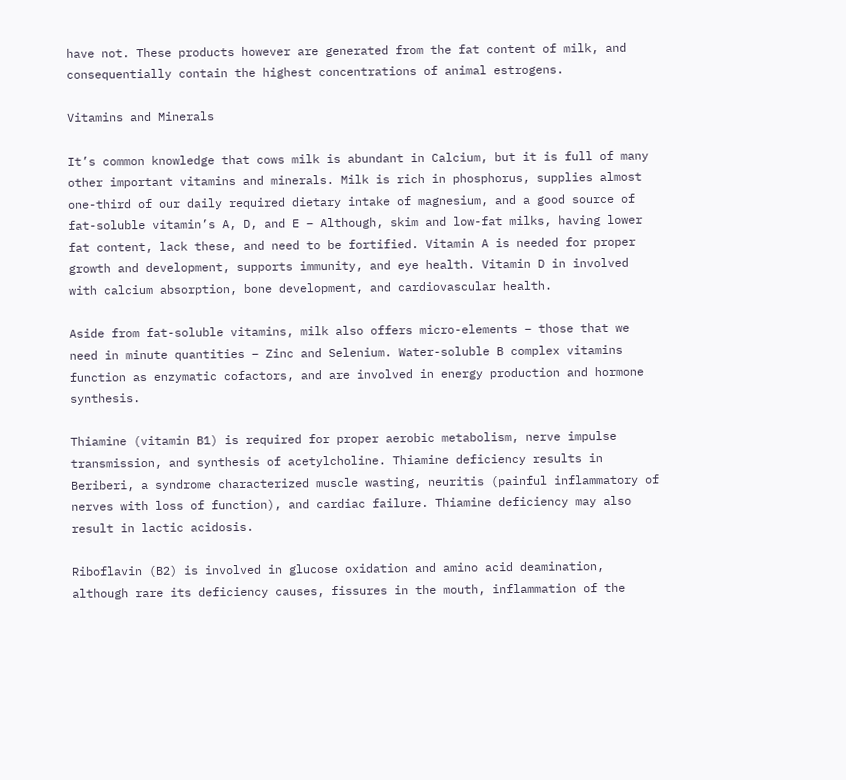have not. These products however are generated from the fat content of milk, and consequentially contain the highest concentrations of animal estrogens.

Vitamins and Minerals

It’s common knowledge that cows milk is abundant in Calcium, but it is full of many other important vitamins and minerals. Milk is rich in phosphorus, supplies almost one-third of our daily required dietary intake of magnesium, and a good source of fat-soluble vitamin’s A, D, and E – Although, skim and low-fat milks, having lower fat content, lack these, and need to be fortified. Vitamin A is needed for proper growth and development, supports immunity, and eye health. Vitamin D in involved with calcium absorption, bone development, and cardiovascular health.

Aside from fat-soluble vitamins, milk also offers micro-elements – those that we need in minute quantities – Zinc and Selenium. Water-soluble B complex vitamins function as enzymatic cofactors, and are involved in energy production and hormone synthesis.

Thiamine (vitamin B1) is required for proper aerobic metabolism, nerve impulse transmission, and synthesis of acetylcholine. Thiamine deficiency results in Beriberi, a syndrome characterized muscle wasting, neuritis (painful inflammatory of nerves with loss of function), and cardiac failure. Thiamine deficiency may also result in lactic acidosis.

Riboflavin (B2) is involved in glucose oxidation and amino acid deamination, although rare its deficiency causes, fissures in the mouth, inflammation of the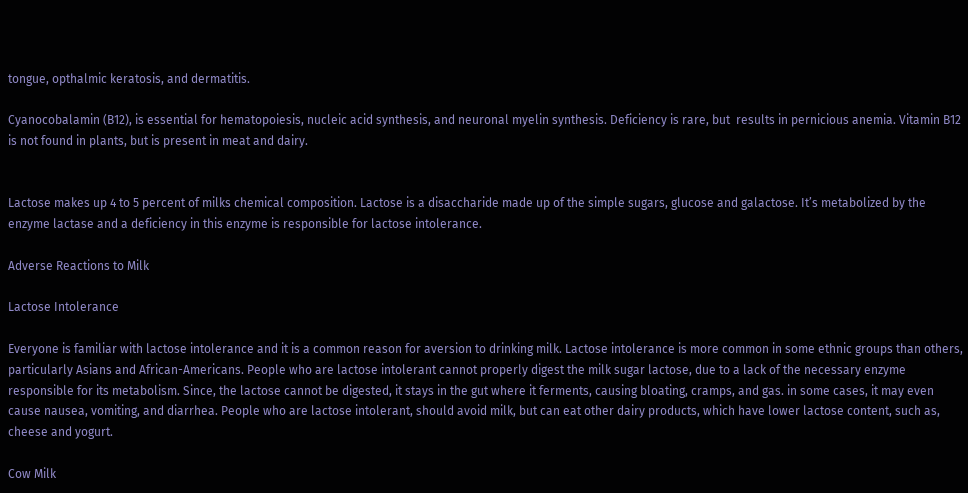tongue, opthalmic keratosis, and dermatitis.

Cyanocobalamin (B12), is essential for hematopoiesis, nucleic acid synthesis, and neuronal myelin synthesis. Deficiency is rare, but  results in pernicious anemia. Vitamin B12 is not found in plants, but is present in meat and dairy.


Lactose makes up 4 to 5 percent of milks chemical composition. Lactose is a disaccharide made up of the simple sugars, glucose and galactose. It’s metabolized by the enzyme lactase and a deficiency in this enzyme is responsible for lactose intolerance.

Adverse Reactions to Milk

Lactose Intolerance

Everyone is familiar with lactose intolerance and it is a common reason for aversion to drinking milk. Lactose intolerance is more common in some ethnic groups than others, particularly Asians and African-Americans. People who are lactose intolerant cannot properly digest the milk sugar lactose, due to a lack of the necessary enzyme responsible for its metabolism. Since, the lactose cannot be digested, it stays in the gut where it ferments, causing bloating, cramps, and gas. in some cases, it may even cause nausea, vomiting, and diarrhea. People who are lactose intolerant, should avoid milk, but can eat other dairy products, which have lower lactose content, such as, cheese and yogurt.

Cow Milk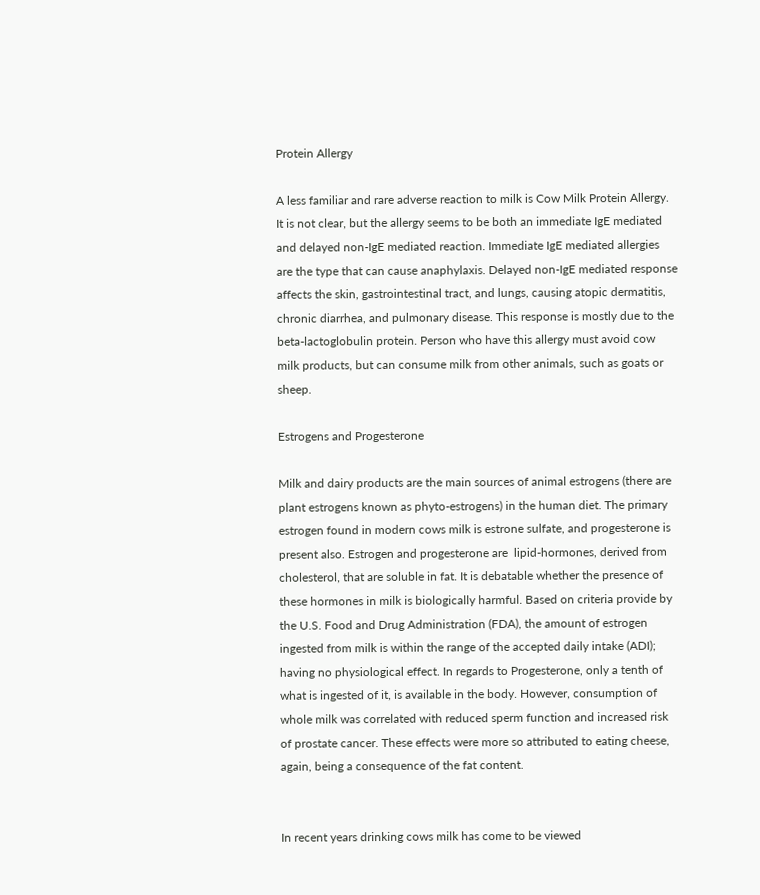Protein Allergy

A less familiar and rare adverse reaction to milk is Cow Milk Protein Allergy. It is not clear, but the allergy seems to be both an immediate IgE mediated and delayed non-IgE mediated reaction. Immediate IgE mediated allergies are the type that can cause anaphylaxis. Delayed non-IgE mediated response affects the skin, gastrointestinal tract, and lungs, causing atopic dermatitis, chronic diarrhea, and pulmonary disease. This response is mostly due to the beta-lactoglobulin protein. Person who have this allergy must avoid cow milk products, but can consume milk from other animals, such as goats or sheep.

Estrogens and Progesterone

Milk and dairy products are the main sources of animal estrogens (there are plant estrogens known as phyto-estrogens) in the human diet. The primary estrogen found in modern cows milk is estrone sulfate, and progesterone is present also. Estrogen and progesterone are  lipid-hormones, derived from cholesterol, that are soluble in fat. It is debatable whether the presence of these hormones in milk is biologically harmful. Based on criteria provide by the U.S. Food and Drug Administration (FDA), the amount of estrogen ingested from milk is within the range of the accepted daily intake (ADI); having no physiological effect. In regards to Progesterone, only a tenth of what is ingested of it, is available in the body. However, consumption of whole milk was correlated with reduced sperm function and increased risk of prostate cancer. These effects were more so attributed to eating cheese, again, being a consequence of the fat content.


In recent years drinking cows milk has come to be viewed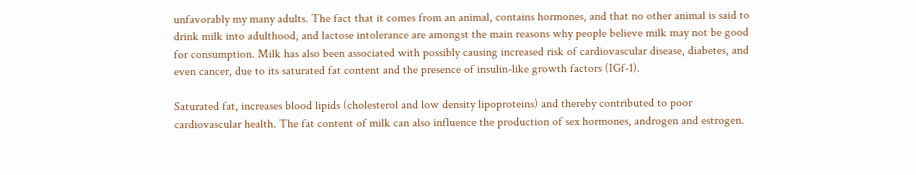unfavorably my many adults. The fact that it comes from an animal, contains hormones, and that no other animal is said to drink milk into adulthood, and lactose intolerance are amongst the main reasons why people believe milk may not be good for consumption. Milk has also been associated with possibly causing increased risk of cardiovascular disease, diabetes, and even cancer, due to its saturated fat content and the presence of insulin-like growth factors (IGf-1).

Saturated fat, increases blood lipids (cholesterol and low density lipoproteins) and thereby contributed to poor cardiovascular health. The fat content of milk can also influence the production of sex hormones, androgen and estrogen.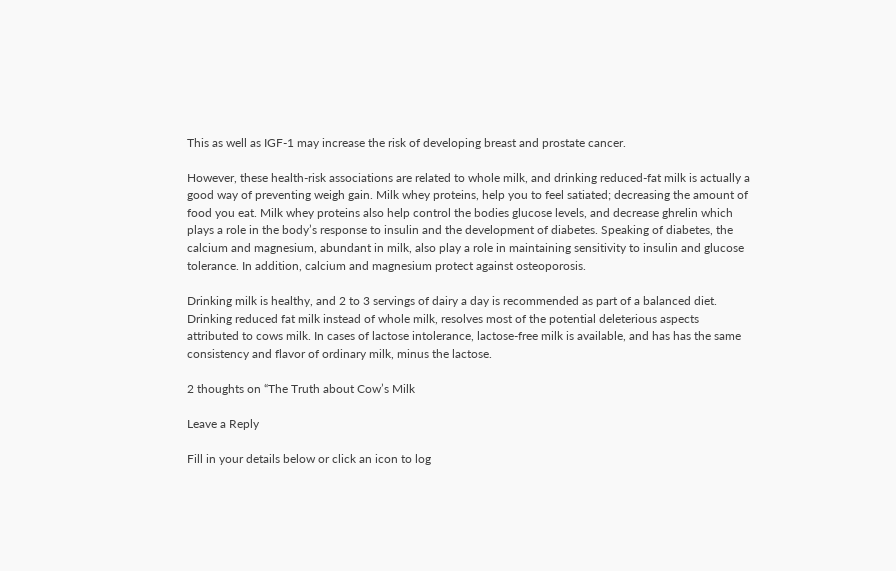This as well as IGF-1 may increase the risk of developing breast and prostate cancer.

However, these health-risk associations are related to whole milk, and drinking reduced-fat milk is actually a good way of preventing weigh gain. Milk whey proteins, help you to feel satiated; decreasing the amount of food you eat. Milk whey proteins also help control the bodies glucose levels, and decrease ghrelin which plays a role in the body’s response to insulin and the development of diabetes. Speaking of diabetes, the calcium and magnesium, abundant in milk, also play a role in maintaining sensitivity to insulin and glucose tolerance. In addition, calcium and magnesium protect against osteoporosis.

Drinking milk is healthy, and 2 to 3 servings of dairy a day is recommended as part of a balanced diet. Drinking reduced fat milk instead of whole milk, resolves most of the potential deleterious aspects attributed to cows milk. In cases of lactose intolerance, lactose-free milk is available, and has has the same consistency and flavor of ordinary milk, minus the lactose.

2 thoughts on “The Truth about Cow’s Milk

Leave a Reply

Fill in your details below or click an icon to log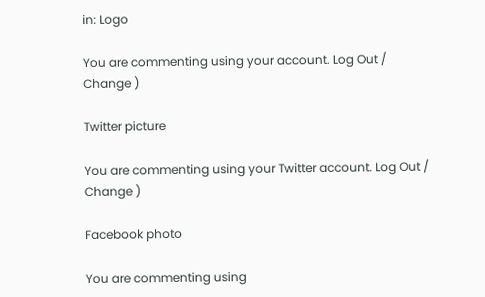in: Logo

You are commenting using your account. Log Out /  Change )

Twitter picture

You are commenting using your Twitter account. Log Out /  Change )

Facebook photo

You are commenting using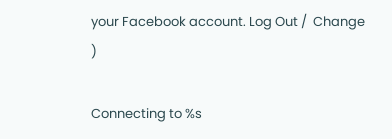your Facebook account. Log Out /  Change )

Connecting to %s